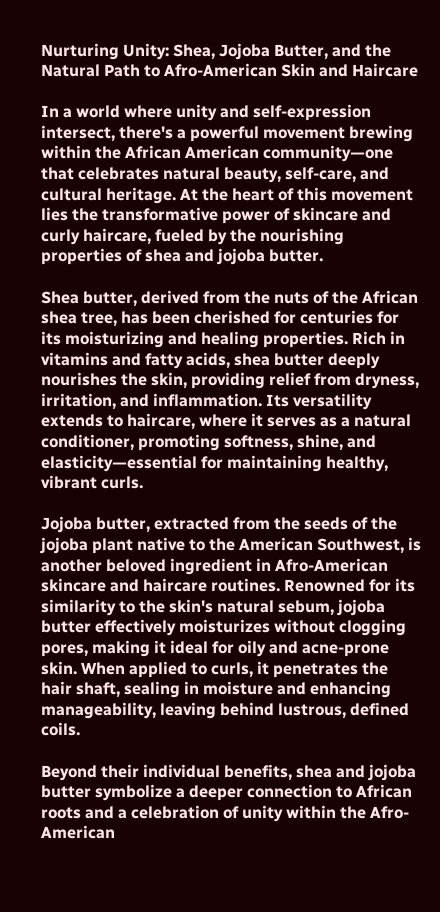Nurturing Unity: Shea, Jojoba Butter, and the Natural Path to Afro-American Skin and Haircare

In a world where unity and self-expression intersect, there's a powerful movement brewing within the African American community—one that celebrates natural beauty, self-care, and cultural heritage. At the heart of this movement lies the transformative power of skincare and curly haircare, fueled by the nourishing properties of shea and jojoba butter.

Shea butter, derived from the nuts of the African shea tree, has been cherished for centuries for its moisturizing and healing properties. Rich in vitamins and fatty acids, shea butter deeply nourishes the skin, providing relief from dryness, irritation, and inflammation. Its versatility extends to haircare, where it serves as a natural conditioner, promoting softness, shine, and elasticity—essential for maintaining healthy, vibrant curls.

Jojoba butter, extracted from the seeds of the jojoba plant native to the American Southwest, is another beloved ingredient in Afro-American skincare and haircare routines. Renowned for its similarity to the skin's natural sebum, jojoba butter effectively moisturizes without clogging pores, making it ideal for oily and acne-prone skin. When applied to curls, it penetrates the hair shaft, sealing in moisture and enhancing manageability, leaving behind lustrous, defined coils.

Beyond their individual benefits, shea and jojoba butter symbolize a deeper connection to African roots and a celebration of unity within the Afro-American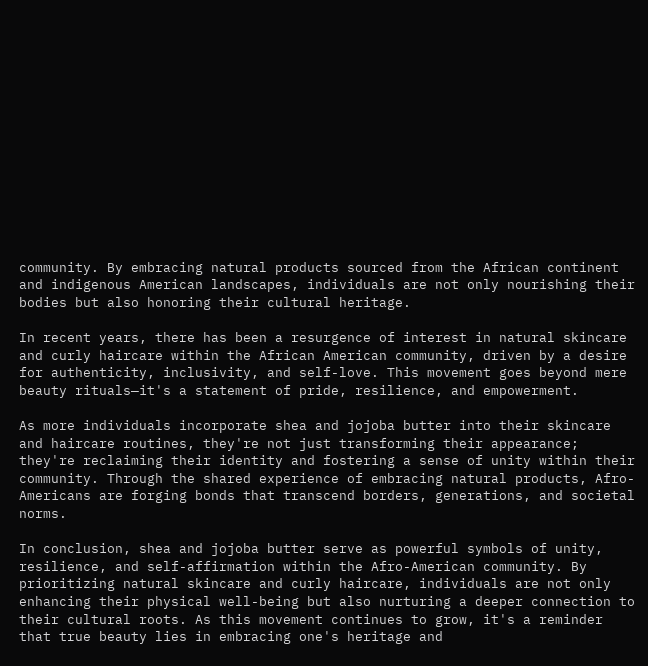community. By embracing natural products sourced from the African continent and indigenous American landscapes, individuals are not only nourishing their bodies but also honoring their cultural heritage.

In recent years, there has been a resurgence of interest in natural skincare and curly haircare within the African American community, driven by a desire for authenticity, inclusivity, and self-love. This movement goes beyond mere beauty rituals—it's a statement of pride, resilience, and empowerment.

As more individuals incorporate shea and jojoba butter into their skincare and haircare routines, they're not just transforming their appearance; they're reclaiming their identity and fostering a sense of unity within their community. Through the shared experience of embracing natural products, Afro-Americans are forging bonds that transcend borders, generations, and societal norms.

In conclusion, shea and jojoba butter serve as powerful symbols of unity, resilience, and self-affirmation within the Afro-American community. By prioritizing natural skincare and curly haircare, individuals are not only enhancing their physical well-being but also nurturing a deeper connection to their cultural roots. As this movement continues to grow, it's a reminder that true beauty lies in embracing one's heritage and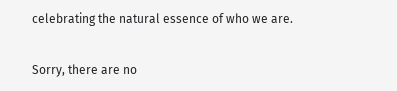celebrating the natural essence of who we are.

Sorry, there are no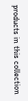products in this collection